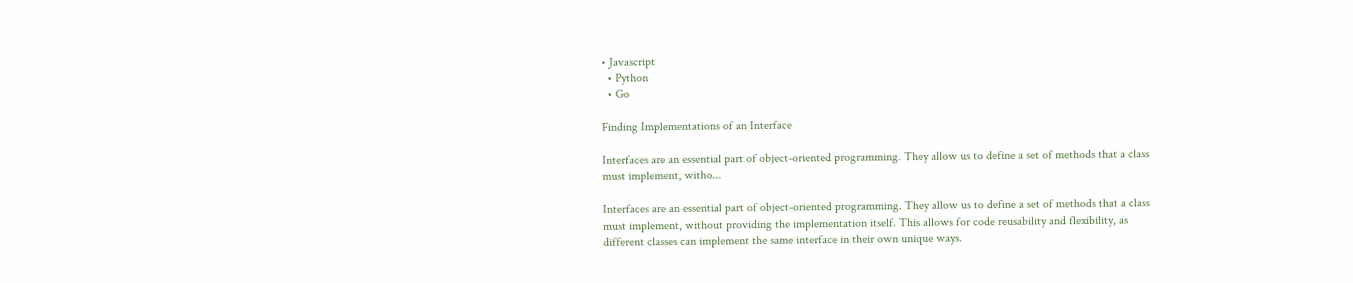• Javascript
  • Python
  • Go

Finding Implementations of an Interface

Interfaces are an essential part of object-oriented programming. They allow us to define a set of methods that a class must implement, witho...

Interfaces are an essential part of object-oriented programming. They allow us to define a set of methods that a class must implement, without providing the implementation itself. This allows for code reusability and flexibility, as different classes can implement the same interface in their own unique ways.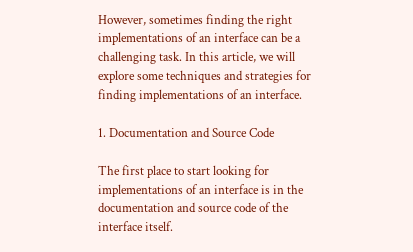However, sometimes finding the right implementations of an interface can be a challenging task. In this article, we will explore some techniques and strategies for finding implementations of an interface.

1. Documentation and Source Code

The first place to start looking for implementations of an interface is in the documentation and source code of the interface itself.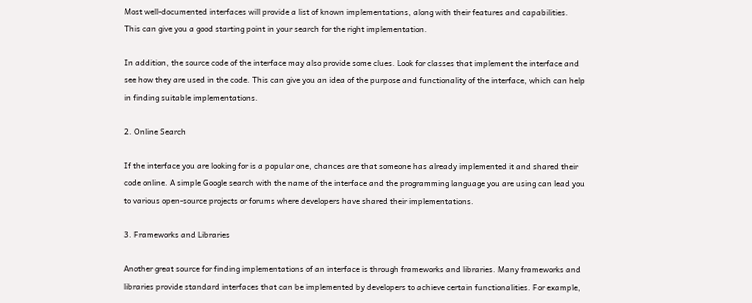Most well-documented interfaces will provide a list of known implementations, along with their features and capabilities. This can give you a good starting point in your search for the right implementation.

In addition, the source code of the interface may also provide some clues. Look for classes that implement the interface and see how they are used in the code. This can give you an idea of the purpose and functionality of the interface, which can help in finding suitable implementations.

2. Online Search

If the interface you are looking for is a popular one, chances are that someone has already implemented it and shared their code online. A simple Google search with the name of the interface and the programming language you are using can lead you to various open-source projects or forums where developers have shared their implementations.

3. Frameworks and Libraries

Another great source for finding implementations of an interface is through frameworks and libraries. Many frameworks and libraries provide standard interfaces that can be implemented by developers to achieve certain functionalities. For example,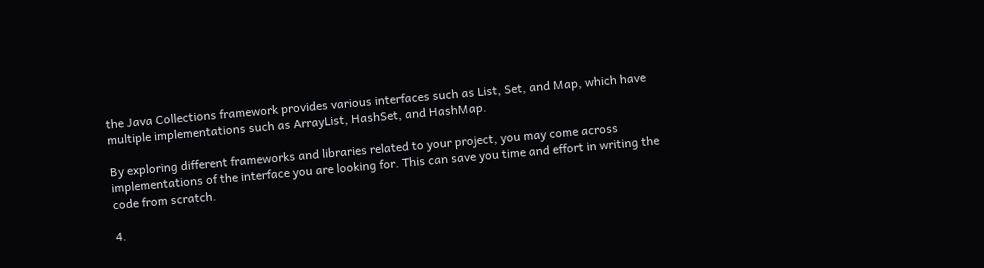the Java Collections framework provides various interfaces such as List, Set, and Map, which have multiple implementations such as ArrayList, HashSet, and HashMap.

By exploring different frameworks and libraries related to your project, you may come across implementations of the interface you are looking for. This can save you time and effort in writing the code from scratch.

4.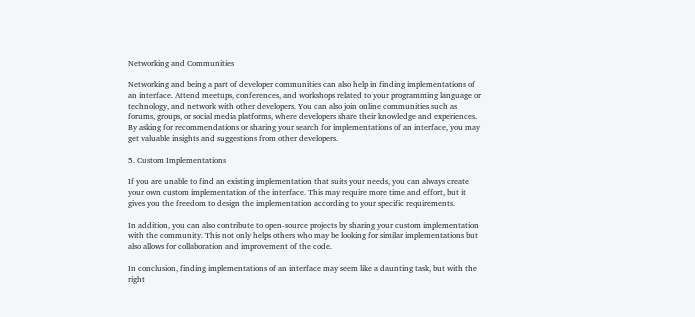Networking and Communities

Networking and being a part of developer communities can also help in finding implementations of an interface. Attend meetups, conferences, and workshops related to your programming language or technology, and network with other developers. You can also join online communities such as forums, groups, or social media platforms, where developers share their knowledge and experiences. By asking for recommendations or sharing your search for implementations of an interface, you may get valuable insights and suggestions from other developers.

5. Custom Implementations

If you are unable to find an existing implementation that suits your needs, you can always create your own custom implementation of the interface. This may require more time and effort, but it gives you the freedom to design the implementation according to your specific requirements.

In addition, you can also contribute to open-source projects by sharing your custom implementation with the community. This not only helps others who may be looking for similar implementations but also allows for collaboration and improvement of the code.

In conclusion, finding implementations of an interface may seem like a daunting task, but with the right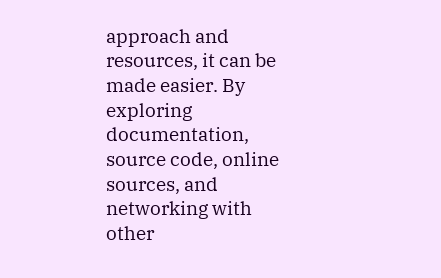approach and resources, it can be made easier. By exploring documentation, source code, online sources, and networking with other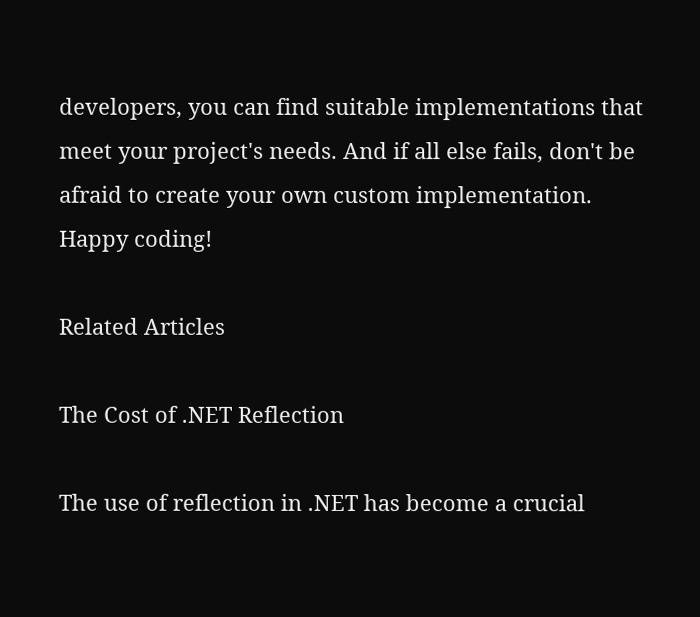developers, you can find suitable implementations that meet your project's needs. And if all else fails, don't be afraid to create your own custom implementation. Happy coding!

Related Articles

The Cost of .NET Reflection

The use of reflection in .NET has become a crucial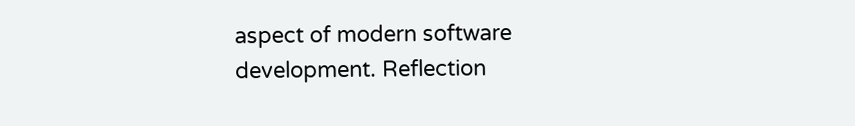aspect of modern software development. Reflection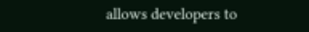allows developers to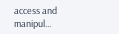access and manipul...